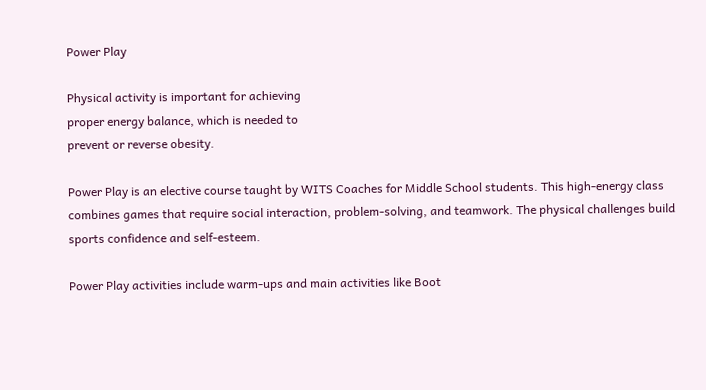Power Play

Physical activity is important for achieving
proper energy balance, which is needed to
prevent or reverse obesity.

Power Play is an elective course taught by WITS Coaches for Middle School students. This high-energy class combines games that require social interaction, problem-solving, and teamwork. The physical challenges build sports confidence and self-esteem.

Power Play activities include warm-ups and main activities like Boot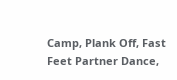Camp, Plank Off, Fast Feet Partner Dance,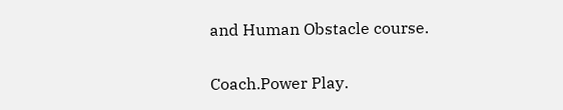and Human Obstacle course.

Coach.Power Play.